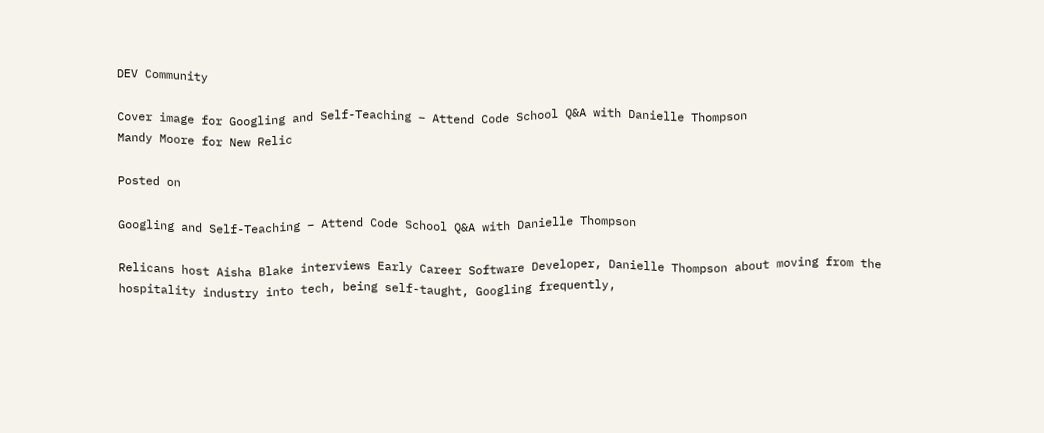DEV Community

Cover image for Googling and Self-Teaching – Attend Code School Q&A with Danielle Thompson
Mandy Moore for New Relic

Posted on

Googling and Self-Teaching – Attend Code School Q&A with Danielle Thompson

Relicans host Aisha Blake interviews Early Career Software Developer, Danielle Thompson about moving from the hospitality industry into tech, being self-taught, Googling frequently,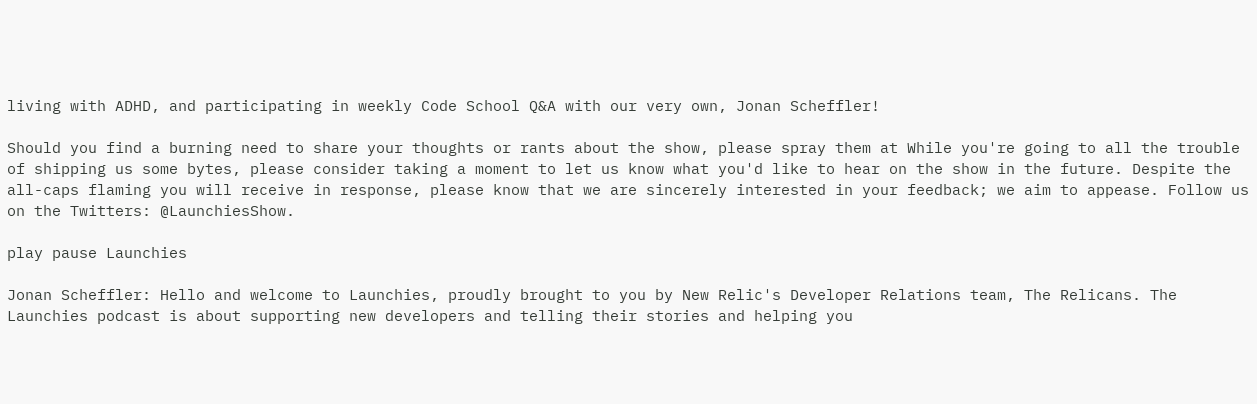living with ADHD, and participating in weekly Code School Q&A with our very own, Jonan Scheffler!

Should you find a burning need to share your thoughts or rants about the show, please spray them at While you're going to all the trouble of shipping us some bytes, please consider taking a moment to let us know what you'd like to hear on the show in the future. Despite the all-caps flaming you will receive in response, please know that we are sincerely interested in your feedback; we aim to appease. Follow us on the Twitters: @LaunchiesShow.

play pause Launchies

Jonan Scheffler: Hello and welcome to Launchies, proudly brought to you by New Relic's Developer Relations team, The Relicans. The Launchies podcast is about supporting new developers and telling their stories and helping you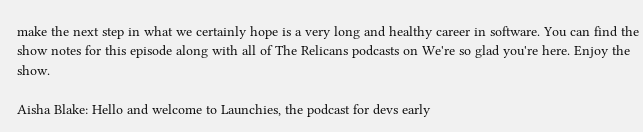make the next step in what we certainly hope is a very long and healthy career in software. You can find the show notes for this episode along with all of The Relicans podcasts on We're so glad you're here. Enjoy the show.

Aisha Blake: Hello and welcome to Launchies, the podcast for devs early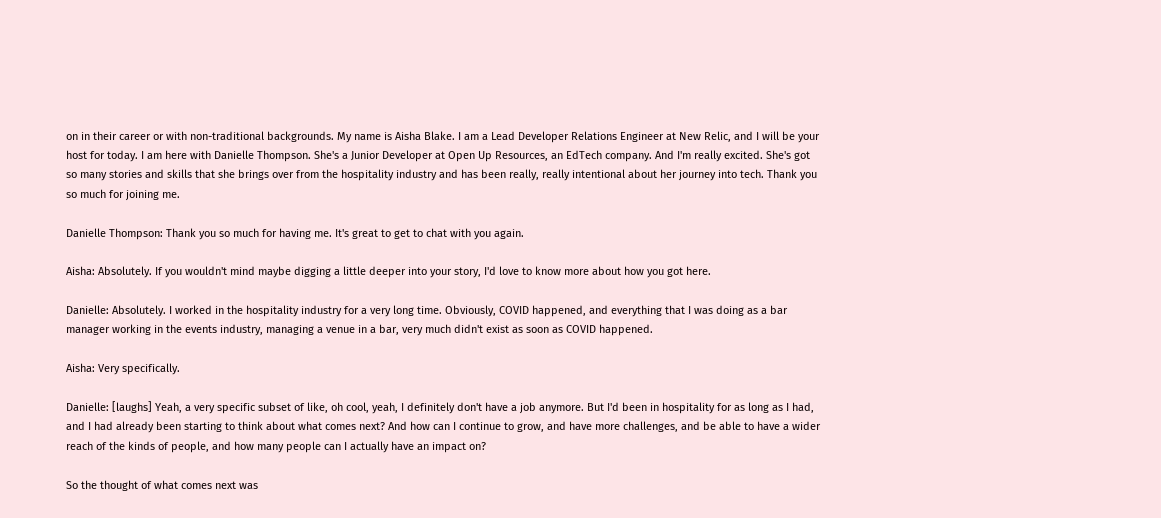on in their career or with non-traditional backgrounds. My name is Aisha Blake. I am a Lead Developer Relations Engineer at New Relic, and I will be your host for today. I am here with Danielle Thompson. She's a Junior Developer at Open Up Resources, an EdTech company. And I'm really excited. She's got so many stories and skills that she brings over from the hospitality industry and has been really, really intentional about her journey into tech. Thank you so much for joining me.

Danielle Thompson: Thank you so much for having me. It's great to get to chat with you again.

Aisha: Absolutely. If you wouldn't mind maybe digging a little deeper into your story, I'd love to know more about how you got here.

Danielle: Absolutely. I worked in the hospitality industry for a very long time. Obviously, COVID happened, and everything that I was doing as a bar manager working in the events industry, managing a venue in a bar, very much didn't exist as soon as COVID happened.

Aisha: Very specifically.

Danielle: [laughs] Yeah, a very specific subset of like, oh cool, yeah, I definitely don't have a job anymore. But I'd been in hospitality for as long as I had, and I had already been starting to think about what comes next? And how can I continue to grow, and have more challenges, and be able to have a wider reach of the kinds of people, and how many people can I actually have an impact on?

So the thought of what comes next was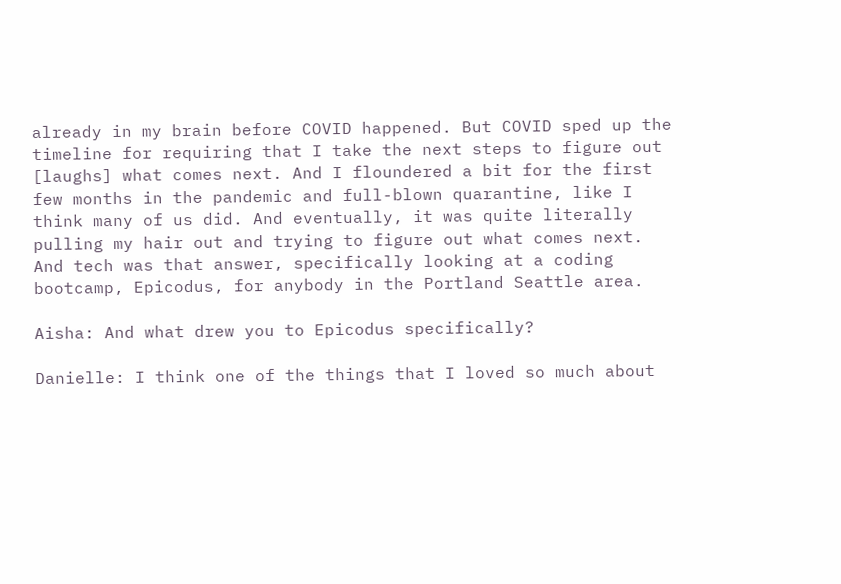already in my brain before COVID happened. But COVID sped up the timeline for requiring that I take the next steps to figure out [laughs] what comes next. And I floundered a bit for the first few months in the pandemic and full-blown quarantine, like I think many of us did. And eventually, it was quite literally pulling my hair out and trying to figure out what comes next. And tech was that answer, specifically looking at a coding bootcamp, Epicodus, for anybody in the Portland Seattle area.

Aisha: And what drew you to Epicodus specifically?

Danielle: I think one of the things that I loved so much about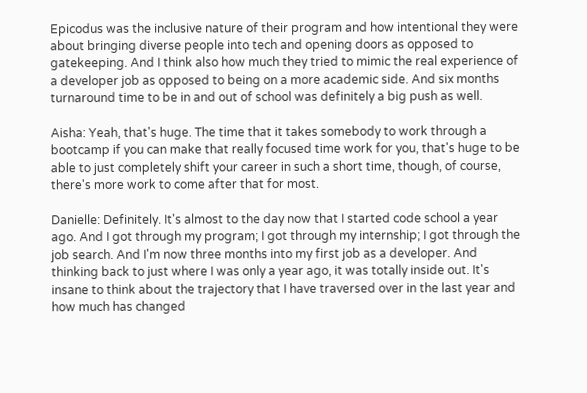Epicodus was the inclusive nature of their program and how intentional they were about bringing diverse people into tech and opening doors as opposed to gatekeeping. And I think also how much they tried to mimic the real experience of a developer job as opposed to being on a more academic side. And six months turnaround time to be in and out of school was definitely a big push as well.

Aisha: Yeah, that's huge. The time that it takes somebody to work through a bootcamp if you can make that really focused time work for you, that's huge to be able to just completely shift your career in such a short time, though, of course, there's more work to come after that for most.

Danielle: Definitely. It's almost to the day now that I started code school a year ago. And I got through my program; I got through my internship; I got through the job search. And I'm now three months into my first job as a developer. And thinking back to just where I was only a year ago, it was totally inside out. It's insane to think about the trajectory that I have traversed over in the last year and how much has changed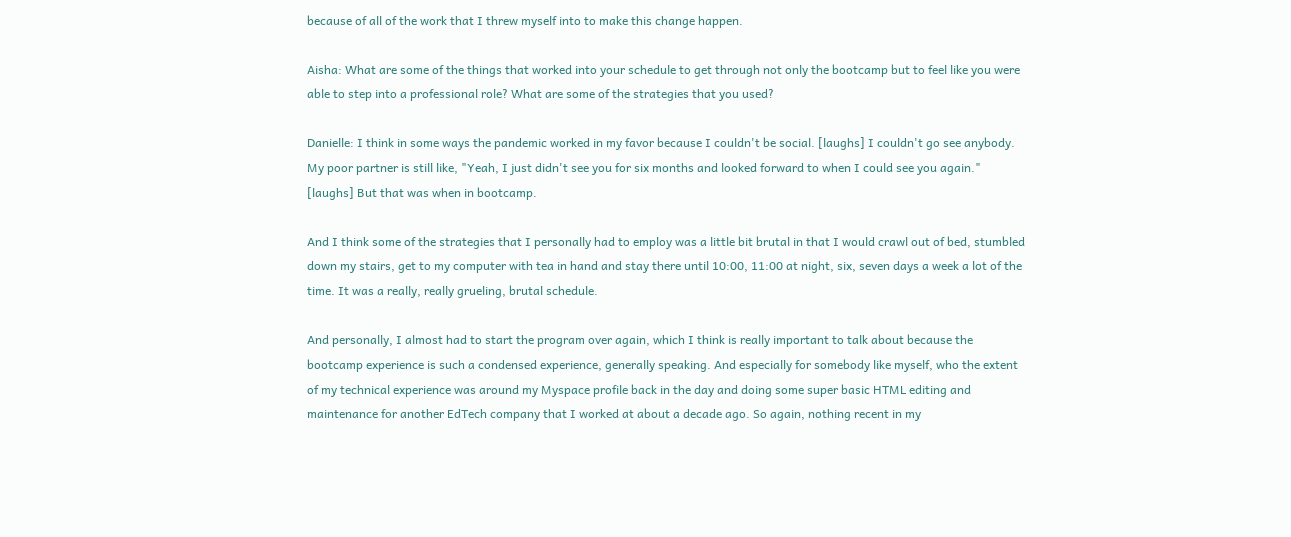because of all of the work that I threw myself into to make this change happen.

Aisha: What are some of the things that worked into your schedule to get through not only the bootcamp but to feel like you were able to step into a professional role? What are some of the strategies that you used?

Danielle: I think in some ways the pandemic worked in my favor because I couldn't be social. [laughs] I couldn't go see anybody. My poor partner is still like, "Yeah, I just didn't see you for six months and looked forward to when I could see you again." [laughs] But that was when in bootcamp.

And I think some of the strategies that I personally had to employ was a little bit brutal in that I would crawl out of bed, stumbled down my stairs, get to my computer with tea in hand and stay there until 10:00, 11:00 at night, six, seven days a week a lot of the time. It was a really, really grueling, brutal schedule.

And personally, I almost had to start the program over again, which I think is really important to talk about because the bootcamp experience is such a condensed experience, generally speaking. And especially for somebody like myself, who the extent of my technical experience was around my Myspace profile back in the day and doing some super basic HTML editing and maintenance for another EdTech company that I worked at about a decade ago. So again, nothing recent in my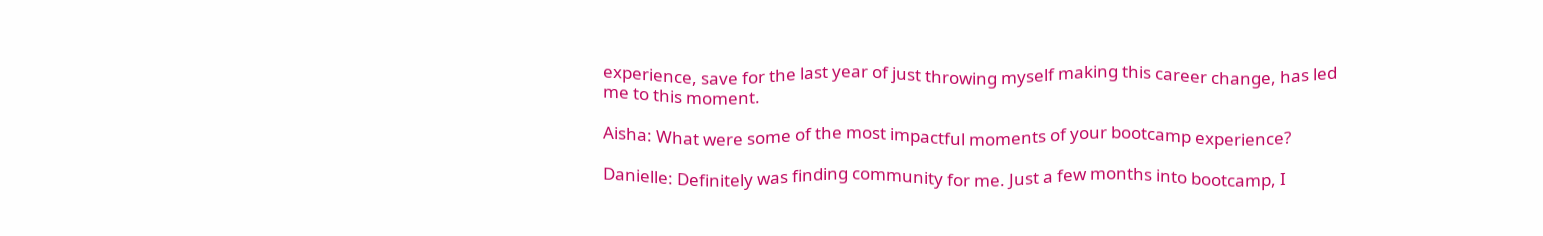experience, save for the last year of just throwing myself making this career change, has led me to this moment.

Aisha: What were some of the most impactful moments of your bootcamp experience?

Danielle: Definitely was finding community for me. Just a few months into bootcamp, I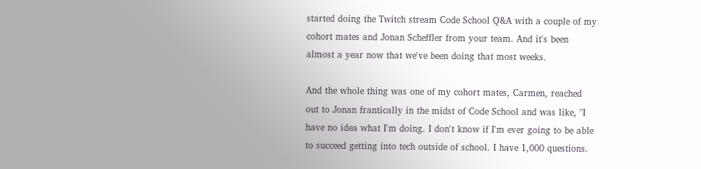started doing the Twitch stream Code School Q&A with a couple of my cohort mates and Jonan Scheffler from your team. And it's been almost a year now that we've been doing that most weeks.

And the whole thing was one of my cohort mates, Carmen, reached out to Jonan frantically in the midst of Code School and was like, "I have no idea what I'm doing. I don't know if I'm ever going to be able to succeed getting into tech outside of school. I have 1,000 questions.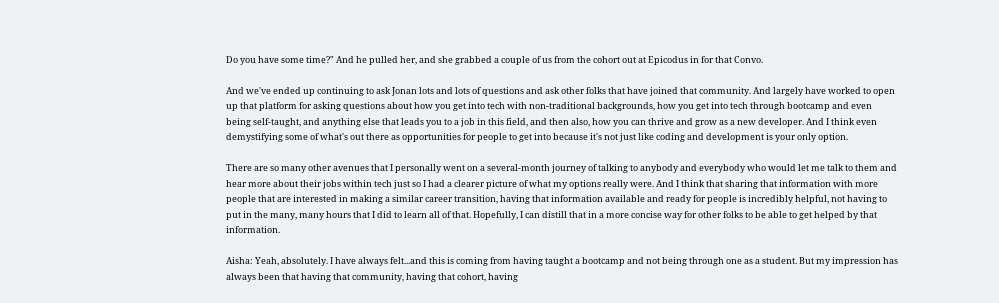Do you have some time?" And he pulled her, and she grabbed a couple of us from the cohort out at Epicodus in for that Convo.

And we've ended up continuing to ask Jonan lots and lots of questions and ask other folks that have joined that community. And largely have worked to open up that platform for asking questions about how you get into tech with non-traditional backgrounds, how you get into tech through bootcamp and even being self-taught, and anything else that leads you to a job in this field, and then also, how you can thrive and grow as a new developer. And I think even demystifying some of what's out there as opportunities for people to get into because it's not just like coding and development is your only option.

There are so many other avenues that I personally went on a several-month journey of talking to anybody and everybody who would let me talk to them and hear more about their jobs within tech just so I had a clearer picture of what my options really were. And I think that sharing that information with more people that are interested in making a similar career transition, having that information available and ready for people is incredibly helpful, not having to put in the many, many hours that I did to learn all of that. Hopefully, I can distill that in a more concise way for other folks to be able to get helped by that information.

Aisha: Yeah, absolutely. I have always felt...and this is coming from having taught a bootcamp and not being through one as a student. But my impression has always been that having that community, having that cohort, having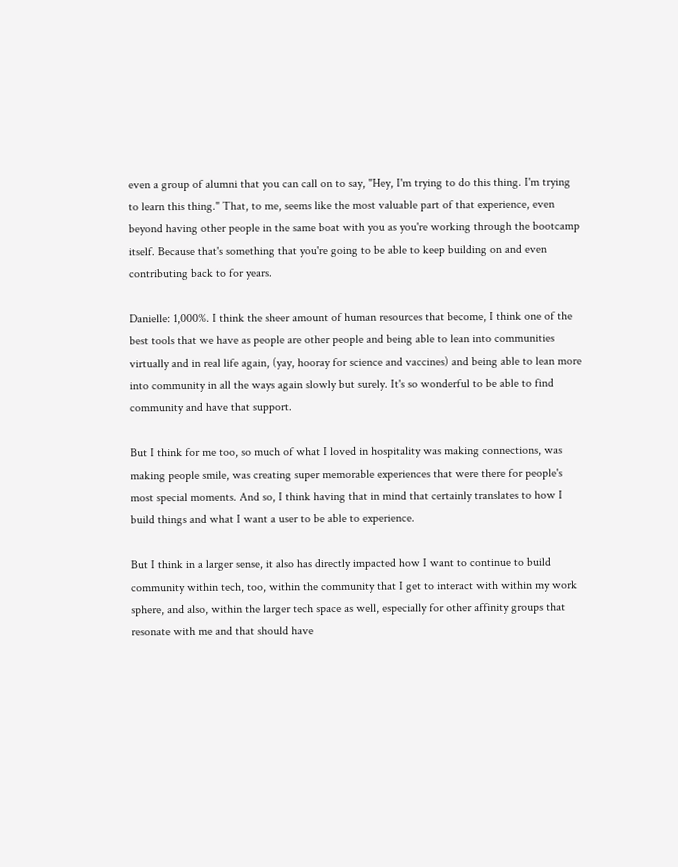even a group of alumni that you can call on to say, "Hey, I'm trying to do this thing. I'm trying to learn this thing." That, to me, seems like the most valuable part of that experience, even beyond having other people in the same boat with you as you're working through the bootcamp itself. Because that's something that you're going to be able to keep building on and even contributing back to for years.

Danielle: 1,000%. I think the sheer amount of human resources that become, I think one of the best tools that we have as people are other people and being able to lean into communities virtually and in real life again, (yay, hooray for science and vaccines) and being able to lean more into community in all the ways again slowly but surely. It's so wonderful to be able to find community and have that support.

But I think for me too, so much of what I loved in hospitality was making connections, was making people smile, was creating super memorable experiences that were there for people's most special moments. And so, I think having that in mind that certainly translates to how I build things and what I want a user to be able to experience.

But I think in a larger sense, it also has directly impacted how I want to continue to build community within tech, too, within the community that I get to interact with within my work sphere, and also, within the larger tech space as well, especially for other affinity groups that resonate with me and that should have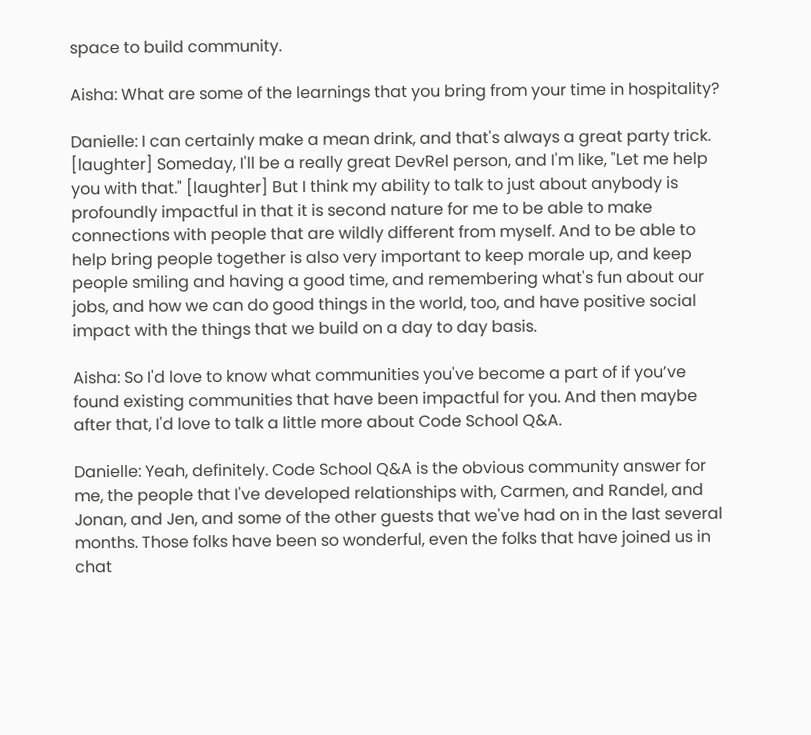space to build community.

Aisha: What are some of the learnings that you bring from your time in hospitality?

Danielle: I can certainly make a mean drink, and that's always a great party trick. [laughter] Someday, I'll be a really great DevRel person, and I'm like, "Let me help you with that." [laughter] But I think my ability to talk to just about anybody is profoundly impactful in that it is second nature for me to be able to make connections with people that are wildly different from myself. And to be able to help bring people together is also very important to keep morale up, and keep people smiling and having a good time, and remembering what's fun about our jobs, and how we can do good things in the world, too, and have positive social impact with the things that we build on a day to day basis.

Aisha: So I'd love to know what communities you've become a part of if you’ve found existing communities that have been impactful for you. And then maybe after that, I'd love to talk a little more about Code School Q&A.

Danielle: Yeah, definitely. Code School Q&A is the obvious community answer for me, the people that I've developed relationships with, Carmen, and Randel, and Jonan, and Jen, and some of the other guests that we've had on in the last several months. Those folks have been so wonderful, even the folks that have joined us in chat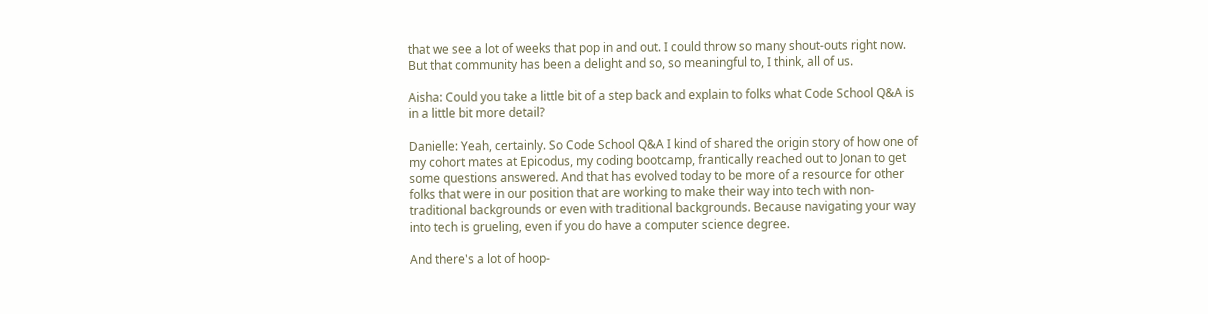that we see a lot of weeks that pop in and out. I could throw so many shout-outs right now. But that community has been a delight and so, so meaningful to, I think, all of us.

Aisha: Could you take a little bit of a step back and explain to folks what Code School Q&A is in a little bit more detail?

Danielle: Yeah, certainly. So Code School Q&A I kind of shared the origin story of how one of my cohort mates at Epicodus, my coding bootcamp, frantically reached out to Jonan to get some questions answered. And that has evolved today to be more of a resource for other folks that were in our position that are working to make their way into tech with non-traditional backgrounds or even with traditional backgrounds. Because navigating your way into tech is grueling, even if you do have a computer science degree.

And there's a lot of hoop-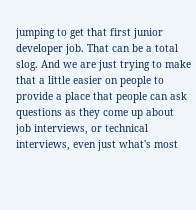jumping to get that first junior developer job. That can be a total slog. And we are just trying to make that a little easier on people to provide a place that people can ask questions as they come up about job interviews, or technical interviews, even just what's most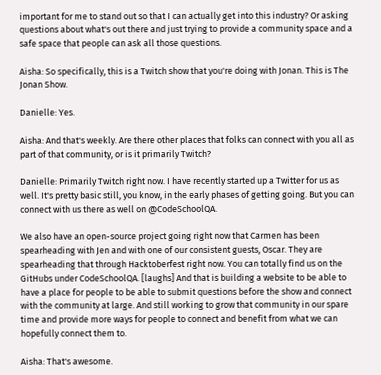important for me to stand out so that I can actually get into this industry? Or asking questions about what's out there and just trying to provide a community space and a safe space that people can ask all those questions.

Aisha: So specifically, this is a Twitch show that you're doing with Jonan. This is The Jonan Show.

Danielle: Yes.

Aisha: And that's weekly. Are there other places that folks can connect with you all as part of that community, or is it primarily Twitch?

Danielle: Primarily Twitch right now. I have recently started up a Twitter for us as well. It's pretty basic still, you know, in the early phases of getting going. But you can connect with us there as well on @CodeSchoolQA.

We also have an open-source project going right now that Carmen has been spearheading with Jen and with one of our consistent guests, Oscar. They are spearheading that through Hacktoberfest right now. You can totally find us on the GitHubs under CodeSchoolQA. [laughs] And that is building a website to be able to have a place for people to be able to submit questions before the show and connect with the community at large. And still working to grow that community in our spare time and provide more ways for people to connect and benefit from what we can hopefully connect them to.

Aisha: That's awesome.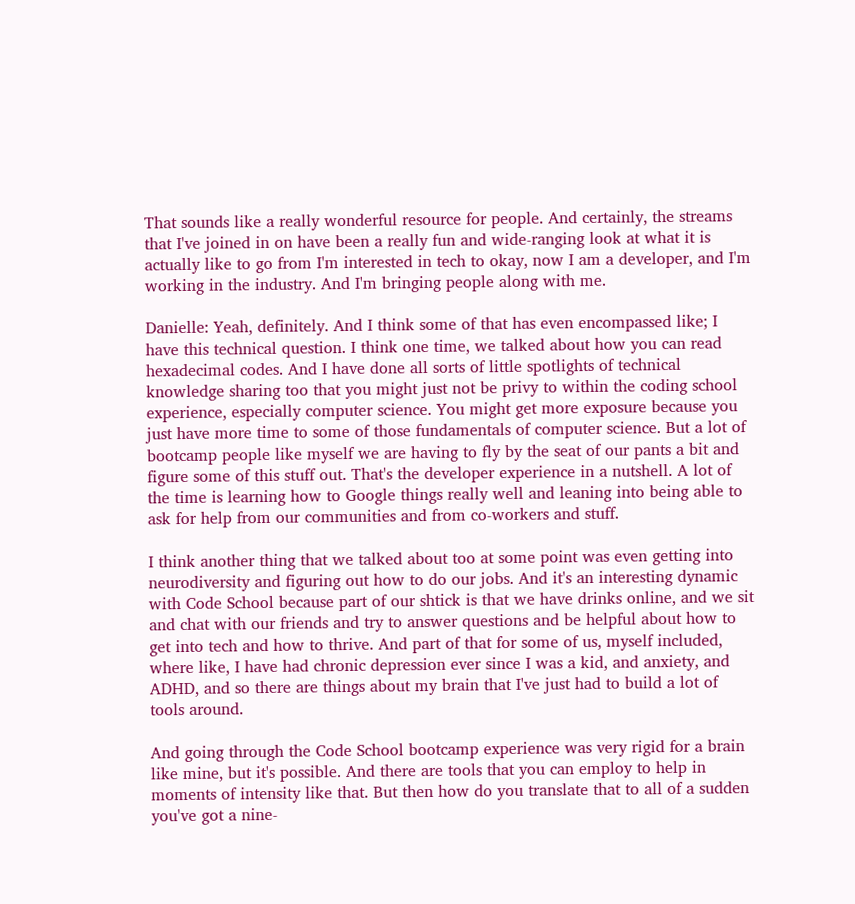That sounds like a really wonderful resource for people. And certainly, the streams that I've joined in on have been a really fun and wide-ranging look at what it is actually like to go from I'm interested in tech to okay, now I am a developer, and I'm working in the industry. And I'm bringing people along with me.

Danielle: Yeah, definitely. And I think some of that has even encompassed like; I have this technical question. I think one time, we talked about how you can read hexadecimal codes. And I have done all sorts of little spotlights of technical knowledge sharing too that you might just not be privy to within the coding school experience, especially computer science. You might get more exposure because you just have more time to some of those fundamentals of computer science. But a lot of bootcamp people like myself we are having to fly by the seat of our pants a bit and figure some of this stuff out. That's the developer experience in a nutshell. A lot of the time is learning how to Google things really well and leaning into being able to ask for help from our communities and from co-workers and stuff.

I think another thing that we talked about too at some point was even getting into neurodiversity and figuring out how to do our jobs. And it's an interesting dynamic with Code School because part of our shtick is that we have drinks online, and we sit and chat with our friends and try to answer questions and be helpful about how to get into tech and how to thrive. And part of that for some of us, myself included, where like, I have had chronic depression ever since I was a kid, and anxiety, and ADHD, and so there are things about my brain that I've just had to build a lot of tools around.

And going through the Code School bootcamp experience was very rigid for a brain like mine, but it's possible. And there are tools that you can employ to help in moments of intensity like that. But then how do you translate that to all of a sudden you've got a nine-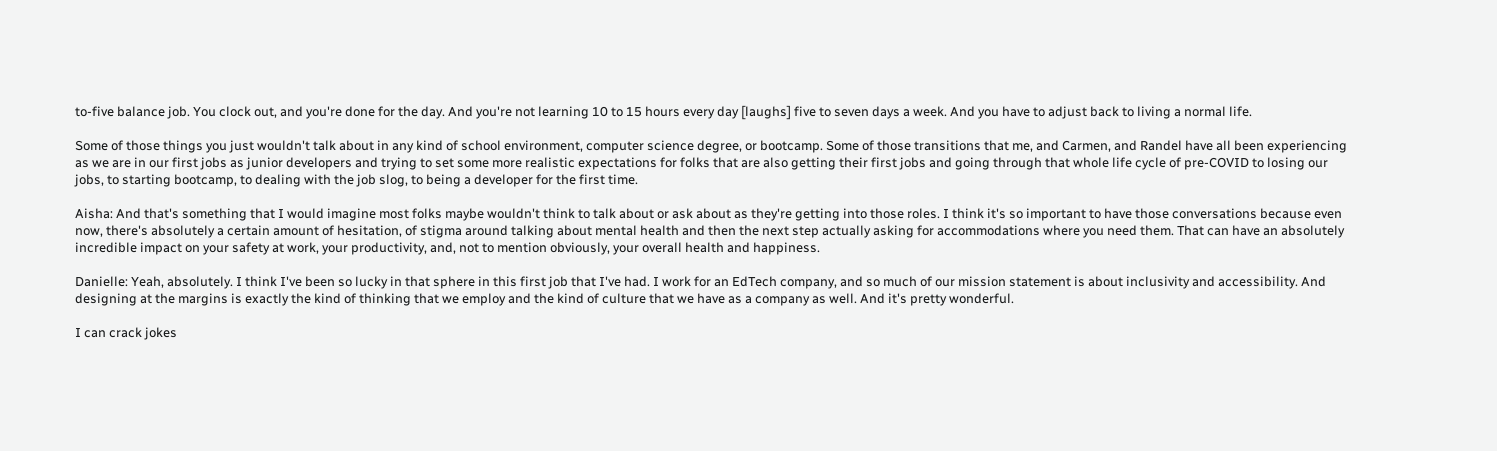to-five balance job. You clock out, and you're done for the day. And you're not learning 10 to 15 hours every day [laughs] five to seven days a week. And you have to adjust back to living a normal life.

Some of those things you just wouldn't talk about in any kind of school environment, computer science degree, or bootcamp. Some of those transitions that me, and Carmen, and Randel have all been experiencing as we are in our first jobs as junior developers and trying to set some more realistic expectations for folks that are also getting their first jobs and going through that whole life cycle of pre-COVID to losing our jobs, to starting bootcamp, to dealing with the job slog, to being a developer for the first time.

Aisha: And that's something that I would imagine most folks maybe wouldn't think to talk about or ask about as they're getting into those roles. I think it's so important to have those conversations because even now, there's absolutely a certain amount of hesitation, of stigma around talking about mental health and then the next step actually asking for accommodations where you need them. That can have an absolutely incredible impact on your safety at work, your productivity, and, not to mention obviously, your overall health and happiness.

Danielle: Yeah, absolutely. I think I've been so lucky in that sphere in this first job that I've had. I work for an EdTech company, and so much of our mission statement is about inclusivity and accessibility. And designing at the margins is exactly the kind of thinking that we employ and the kind of culture that we have as a company as well. And it's pretty wonderful.

I can crack jokes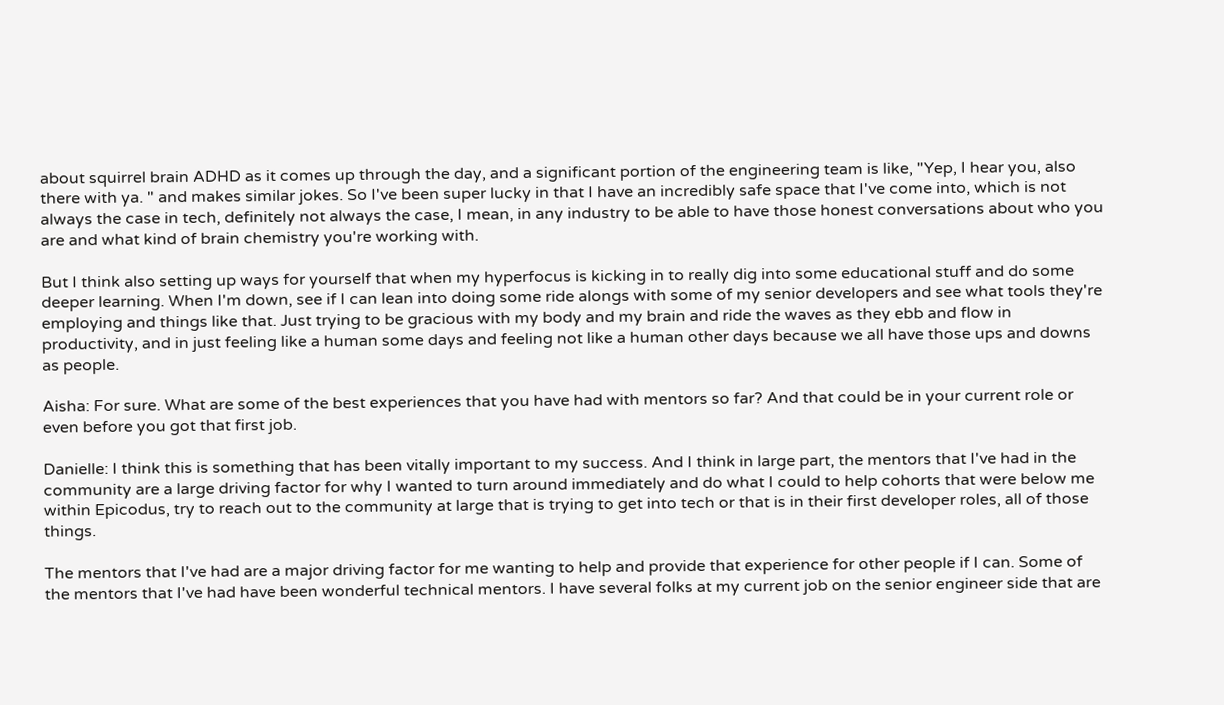about squirrel brain ADHD as it comes up through the day, and a significant portion of the engineering team is like, "Yep, I hear you, also there with ya. " and makes similar jokes. So I've been super lucky in that I have an incredibly safe space that I've come into, which is not always the case in tech, definitely not always the case, I mean, in any industry to be able to have those honest conversations about who you are and what kind of brain chemistry you're working with.

But I think also setting up ways for yourself that when my hyperfocus is kicking in to really dig into some educational stuff and do some deeper learning. When I'm down, see if I can lean into doing some ride alongs with some of my senior developers and see what tools they're employing and things like that. Just trying to be gracious with my body and my brain and ride the waves as they ebb and flow in productivity, and in just feeling like a human some days and feeling not like a human other days because we all have those ups and downs as people.

Aisha: For sure. What are some of the best experiences that you have had with mentors so far? And that could be in your current role or even before you got that first job.

Danielle: I think this is something that has been vitally important to my success. And I think in large part, the mentors that I've had in the community are a large driving factor for why I wanted to turn around immediately and do what I could to help cohorts that were below me within Epicodus, try to reach out to the community at large that is trying to get into tech or that is in their first developer roles, all of those things.

The mentors that I've had are a major driving factor for me wanting to help and provide that experience for other people if I can. Some of the mentors that I've had have been wonderful technical mentors. I have several folks at my current job on the senior engineer side that are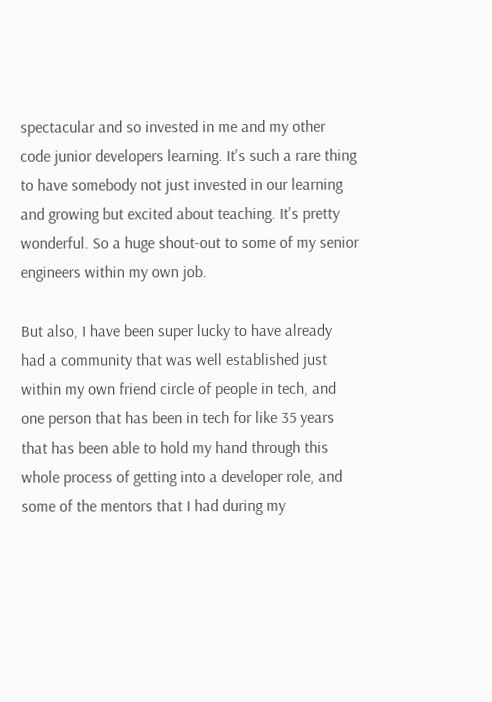spectacular and so invested in me and my other code junior developers learning. It's such a rare thing to have somebody not just invested in our learning and growing but excited about teaching. It's pretty wonderful. So a huge shout-out to some of my senior engineers within my own job.

But also, I have been super lucky to have already had a community that was well established just within my own friend circle of people in tech, and one person that has been in tech for like 35 years that has been able to hold my hand through this whole process of getting into a developer role, and some of the mentors that I had during my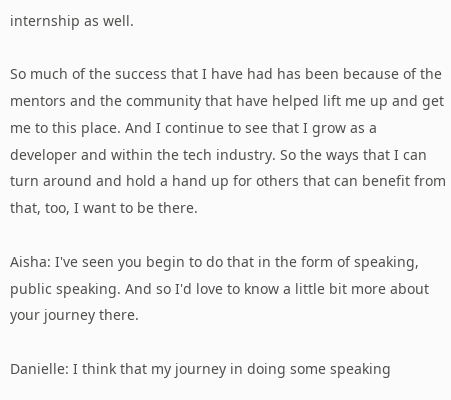internship as well.

So much of the success that I have had has been because of the mentors and the community that have helped lift me up and get me to this place. And I continue to see that I grow as a developer and within the tech industry. So the ways that I can turn around and hold a hand up for others that can benefit from that, too, I want to be there.

Aisha: I've seen you begin to do that in the form of speaking, public speaking. And so I'd love to know a little bit more about your journey there.

Danielle: I think that my journey in doing some speaking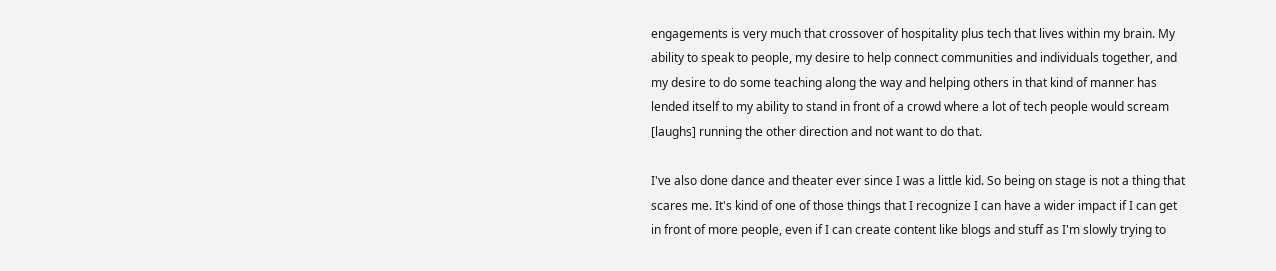engagements is very much that crossover of hospitality plus tech that lives within my brain. My ability to speak to people, my desire to help connect communities and individuals together, and my desire to do some teaching along the way and helping others in that kind of manner has lended itself to my ability to stand in front of a crowd where a lot of tech people would scream [laughs] running the other direction and not want to do that.

I've also done dance and theater ever since I was a little kid. So being on stage is not a thing that scares me. It's kind of one of those things that I recognize I can have a wider impact if I can get in front of more people, even if I can create content like blogs and stuff as I'm slowly trying to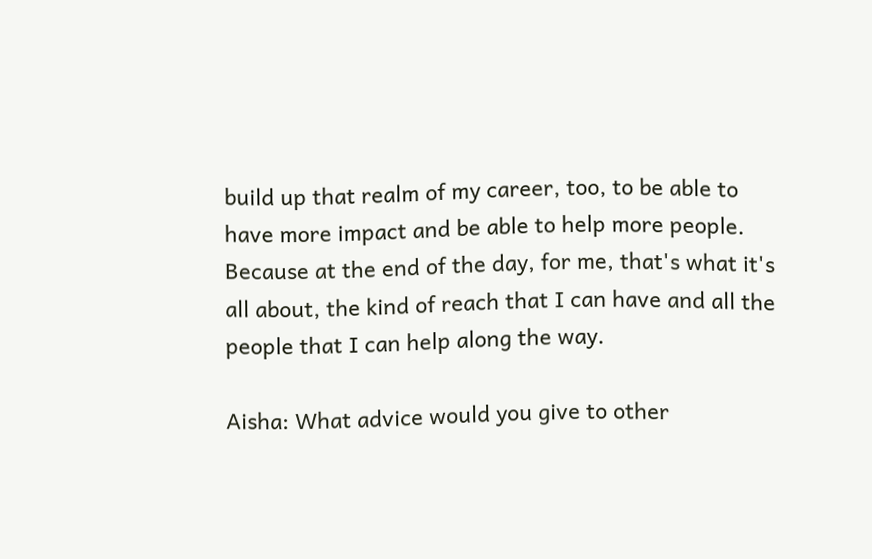build up that realm of my career, too, to be able to have more impact and be able to help more people. Because at the end of the day, for me, that's what it's all about, the kind of reach that I can have and all the people that I can help along the way.

Aisha: What advice would you give to other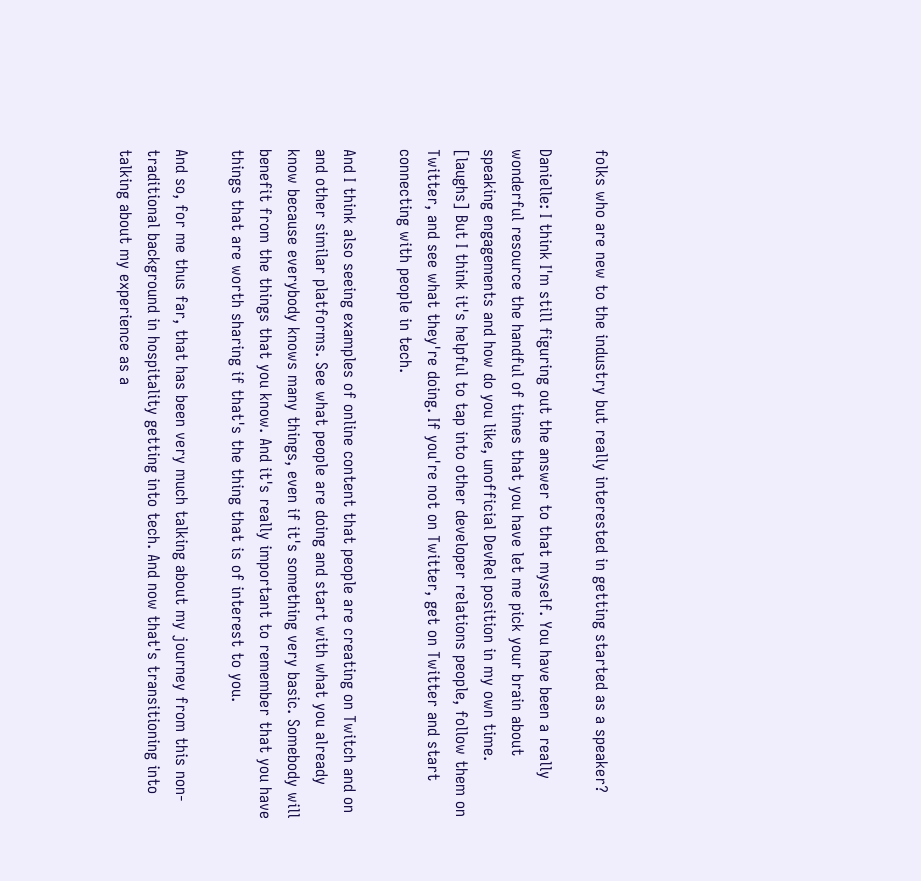folks who are new to the industry but really interested in getting started as a speaker?

Danielle: I think I'm still figuring out the answer to that myself. You have been a really wonderful resource the handful of times that you have let me pick your brain about speaking engagements and how do you like, unofficial DevRel position in my own time. [laughs] But I think it's helpful to tap into other developer relations people, follow them on Twitter, and see what they're doing. If you're not on Twitter, get on Twitter and start connecting with people in tech.

And I think also seeing examples of online content that people are creating on Twitch and on and other similar platforms. See what people are doing and start with what you already know because everybody knows many things, even if it's something very basic. Somebody will benefit from the things that you know. And it's really important to remember that you have things that are worth sharing if that's the thing that is of interest to you.

And so, for me thus far, that has been very much talking about my journey from this non-traditional background in hospitality getting into tech. And now that's transitioning into talking about my experience as a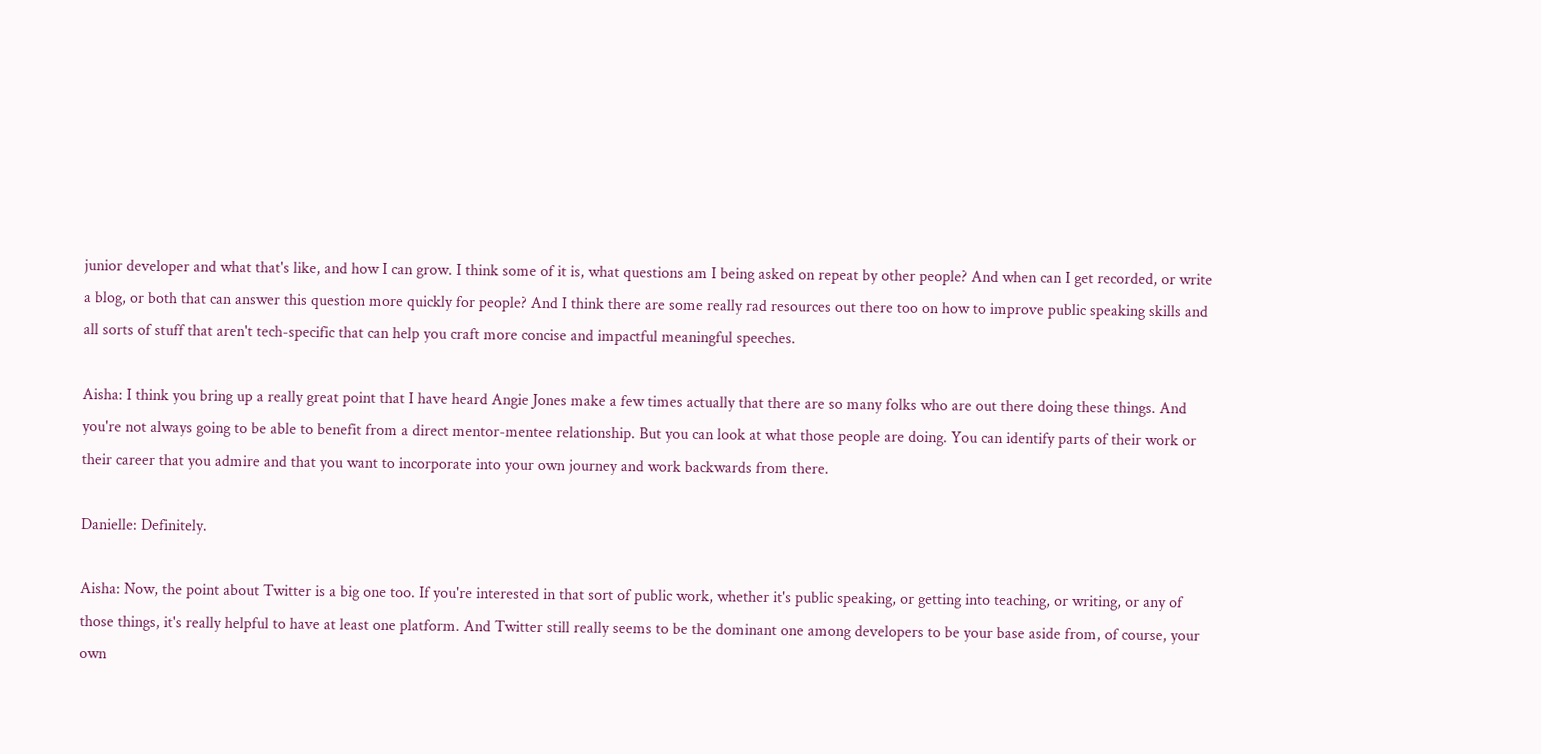junior developer and what that's like, and how I can grow. I think some of it is, what questions am I being asked on repeat by other people? And when can I get recorded, or write a blog, or both that can answer this question more quickly for people? And I think there are some really rad resources out there too on how to improve public speaking skills and all sorts of stuff that aren't tech-specific that can help you craft more concise and impactful meaningful speeches.

Aisha: I think you bring up a really great point that I have heard Angie Jones make a few times actually that there are so many folks who are out there doing these things. And you're not always going to be able to benefit from a direct mentor-mentee relationship. But you can look at what those people are doing. You can identify parts of their work or their career that you admire and that you want to incorporate into your own journey and work backwards from there.

Danielle: Definitely.

Aisha: Now, the point about Twitter is a big one too. If you're interested in that sort of public work, whether it's public speaking, or getting into teaching, or writing, or any of those things, it's really helpful to have at least one platform. And Twitter still really seems to be the dominant one among developers to be your base aside from, of course, your own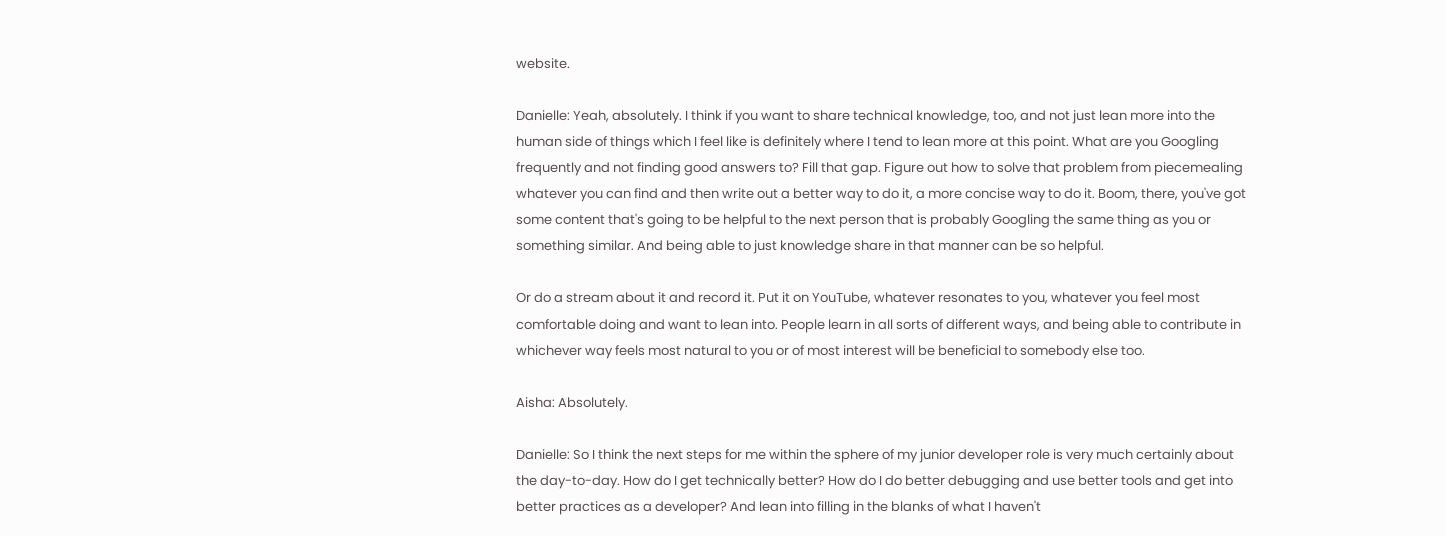website.

Danielle: Yeah, absolutely. I think if you want to share technical knowledge, too, and not just lean more into the human side of things which I feel like is definitely where I tend to lean more at this point. What are you Googling frequently and not finding good answers to? Fill that gap. Figure out how to solve that problem from piecemealing whatever you can find and then write out a better way to do it, a more concise way to do it. Boom, there, you've got some content that's going to be helpful to the next person that is probably Googling the same thing as you or something similar. And being able to just knowledge share in that manner can be so helpful.

Or do a stream about it and record it. Put it on YouTube, whatever resonates to you, whatever you feel most comfortable doing and want to lean into. People learn in all sorts of different ways, and being able to contribute in whichever way feels most natural to you or of most interest will be beneficial to somebody else too.

Aisha: Absolutely.

Danielle: So I think the next steps for me within the sphere of my junior developer role is very much certainly about the day-to-day. How do I get technically better? How do I do better debugging and use better tools and get into better practices as a developer? And lean into filling in the blanks of what I haven't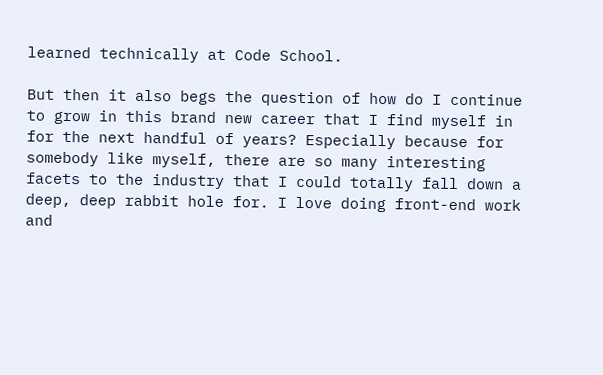learned technically at Code School.

But then it also begs the question of how do I continue to grow in this brand new career that I find myself in for the next handful of years? Especially because for somebody like myself, there are so many interesting facets to the industry that I could totally fall down a deep, deep rabbit hole for. I love doing front-end work and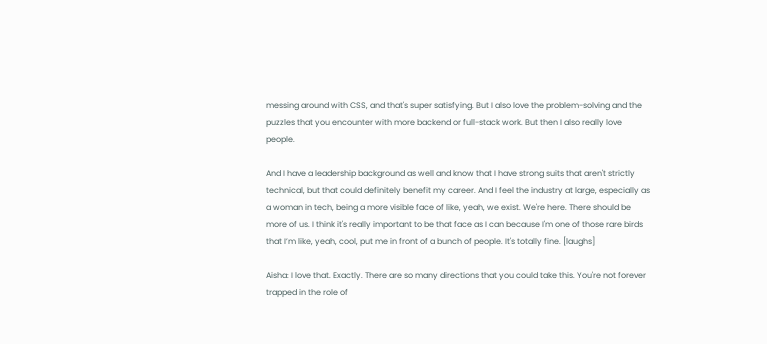messing around with CSS, and that's super satisfying. But I also love the problem-solving and the puzzles that you encounter with more backend or full-stack work. But then I also really love people.

And I have a leadership background as well and know that I have strong suits that aren't strictly technical, but that could definitely benefit my career. And I feel the industry at large, especially as a woman in tech, being a more visible face of like, yeah, we exist. We're here. There should be more of us. I think it's really important to be that face as I can because I'm one of those rare birds that I’m like, yeah, cool, put me in front of a bunch of people. It's totally fine. [laughs]

Aisha: I love that. Exactly. There are so many directions that you could take this. You're not forever trapped in the role of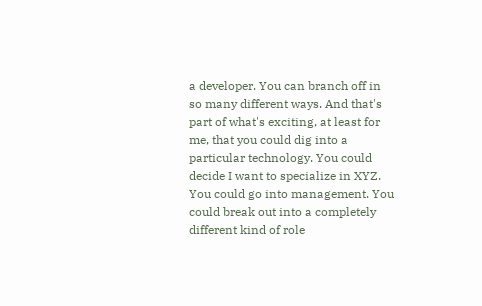a developer. You can branch off in so many different ways. And that's part of what's exciting, at least for me, that you could dig into a particular technology. You could decide I want to specialize in XYZ. You could go into management. You could break out into a completely different kind of role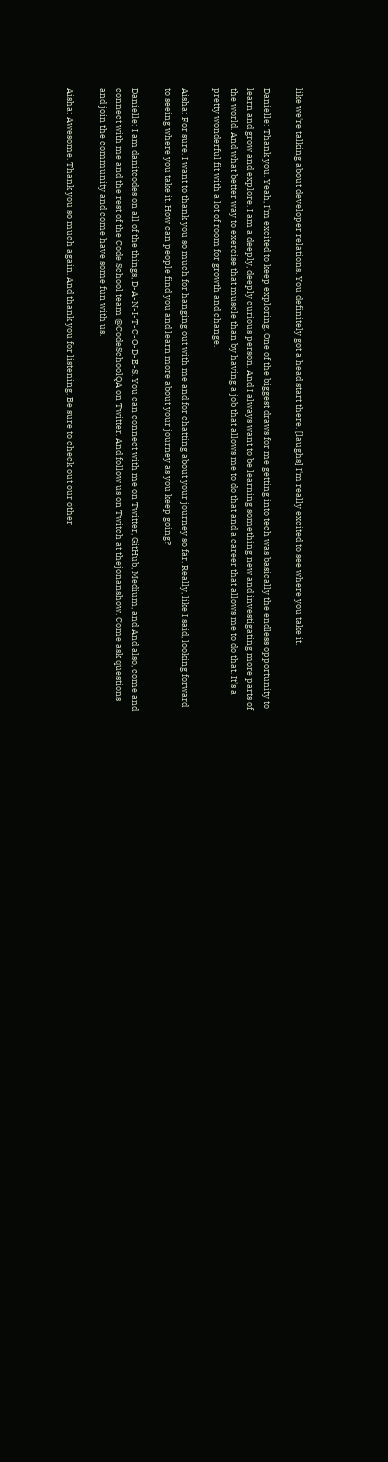like we're talking about developer relations. You definitely got a head start there. [laughs] I'm really excited to see where you take it.

Danielle: Thank you. Yeah, I'm excited to keep exploring. One of the biggest draws for me getting into tech was basically the endless opportunity to learn and grow and explore. I am a deeply, deeply curious person. And I always want to be learning something new and investigating more parts of the world. And what better way to exercise that muscle than by having a job that allows me to do that and a career that allows me to do that. It's a pretty wonderful fit with a lot of room for growth and change.

Aisha: For sure. I want to thank you so much for hanging out with me and for chatting about your journey so far. Really, like I said, looking forward to seeing where you take it. How can people find you and learn more about your journey as you keep going?

Danielle: I am danitcodes on all of the things, D-A-N-I-T-C-O-D-E-S. You can connect with me on Twitter, GitHub, Medium, and And also, come and connect with me and the rest of the Code School team @CodeSchoolQA on Twitter. And follow us on Twitch at thejonanshow. Come ask questions and join the community and come have some fun with us.

Aisha: Awesome. Thank you so much again. And thank you for listening. Be sure to check out our other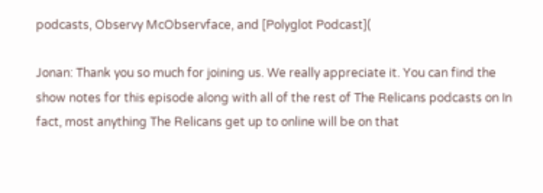podcasts, Observy McObservface, and [Polyglot Podcast](

Jonan: Thank you so much for joining us. We really appreciate it. You can find the show notes for this episode along with all of the rest of The Relicans podcasts on In fact, most anything The Relicans get up to online will be on that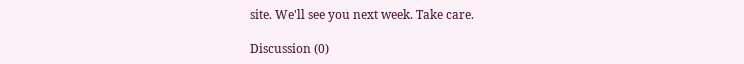site. We'll see you next week. Take care.

Discussion (0)